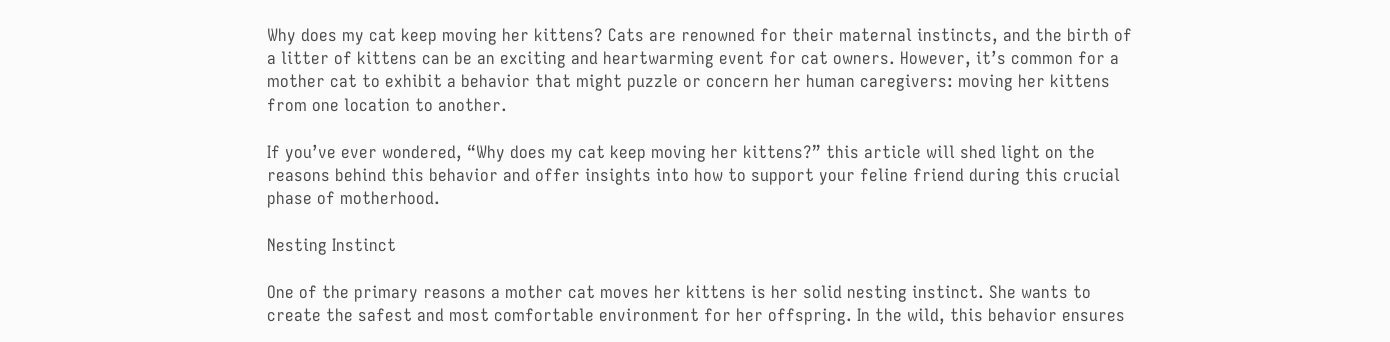Why does my cat keep moving her kittens? Cats are renowned for their maternal instincts, and the birth of a litter of kittens can be an exciting and heartwarming event for cat owners. However, it’s common for a mother cat to exhibit a behavior that might puzzle or concern her human caregivers: moving her kittens from one location to another.

If you’ve ever wondered, “Why does my cat keep moving her kittens?” this article will shed light on the reasons behind this behavior and offer insights into how to support your feline friend during this crucial phase of motherhood.

Nesting Instinct

One of the primary reasons a mother cat moves her kittens is her solid nesting instinct. She wants to create the safest and most comfortable environment for her offspring. In the wild, this behavior ensures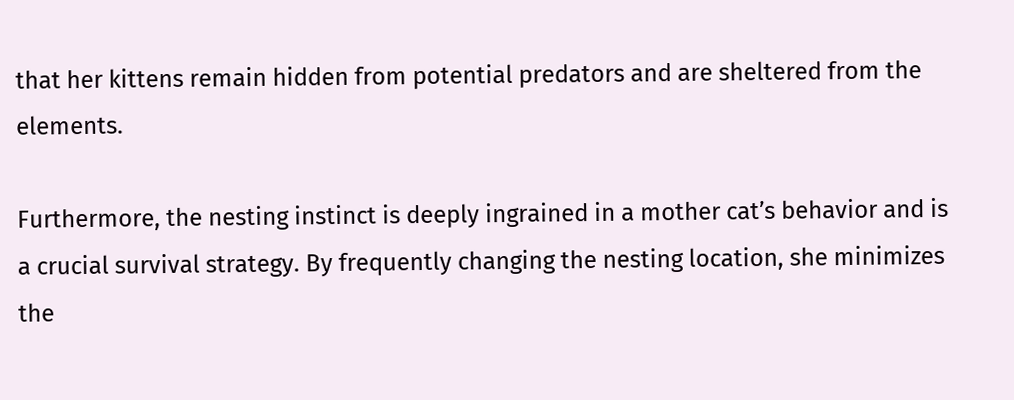that her kittens remain hidden from potential predators and are sheltered from the elements.

Furthermore, the nesting instinct is deeply ingrained in a mother cat’s behavior and is a crucial survival strategy. By frequently changing the nesting location, she minimizes the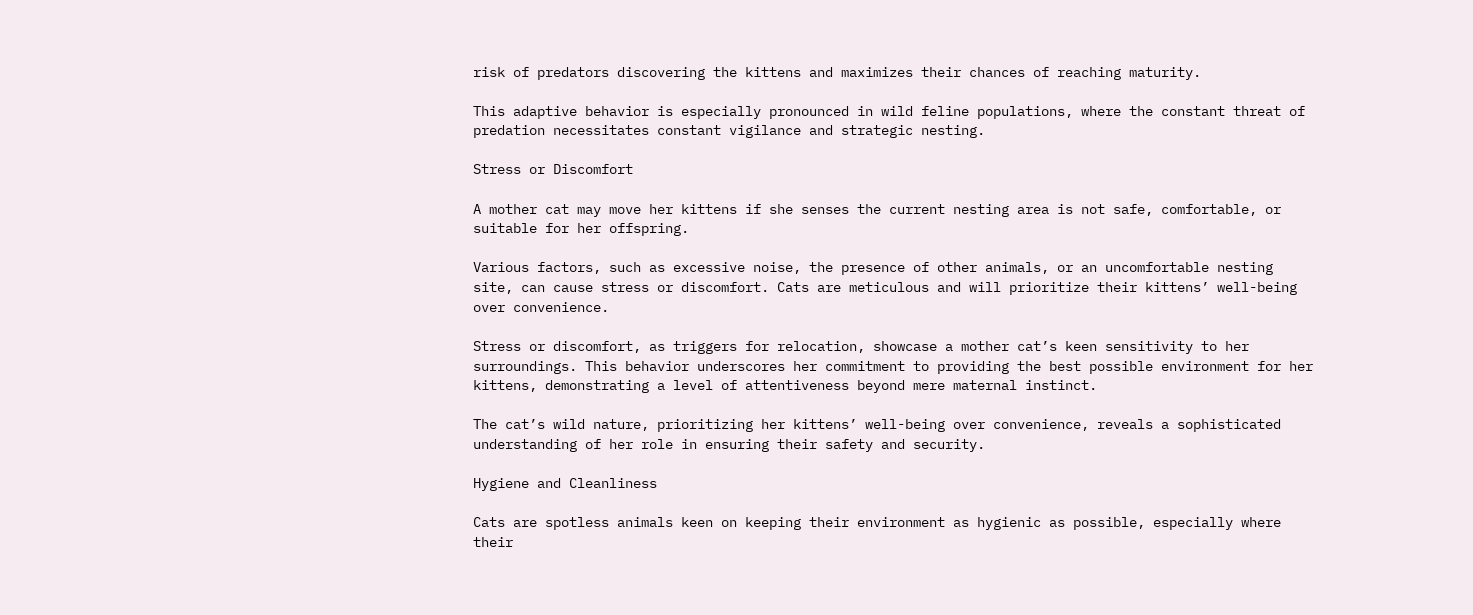risk of predators discovering the kittens and maximizes their chances of reaching maturity.

This adaptive behavior is especially pronounced in wild feline populations, where the constant threat of predation necessitates constant vigilance and strategic nesting.

Stress or Discomfort

A mother cat may move her kittens if she senses the current nesting area is not safe, comfortable, or suitable for her offspring.

Various factors, such as excessive noise, the presence of other animals, or an uncomfortable nesting site, can cause stress or discomfort. Cats are meticulous and will prioritize their kittens’ well-being over convenience.

Stress or discomfort, as triggers for relocation, showcase a mother cat’s keen sensitivity to her surroundings. This behavior underscores her commitment to providing the best possible environment for her kittens, demonstrating a level of attentiveness beyond mere maternal instinct.

The cat’s wild nature, prioritizing her kittens’ well-being over convenience, reveals a sophisticated understanding of her role in ensuring their safety and security.

Hygiene and Cleanliness

Cats are spotless animals keen on keeping their environment as hygienic as possible, especially where their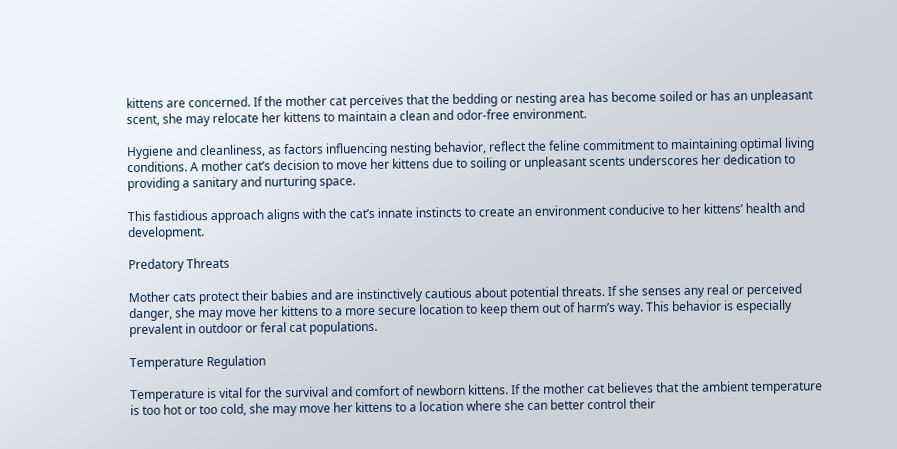kittens are concerned. If the mother cat perceives that the bedding or nesting area has become soiled or has an unpleasant scent, she may relocate her kittens to maintain a clean and odor-free environment.

Hygiene and cleanliness, as factors influencing nesting behavior, reflect the feline commitment to maintaining optimal living conditions. A mother cat’s decision to move her kittens due to soiling or unpleasant scents underscores her dedication to providing a sanitary and nurturing space.

This fastidious approach aligns with the cat’s innate instincts to create an environment conducive to her kittens’ health and development.

Predatory Threats

Mother cats protect their babies and are instinctively cautious about potential threats. If she senses any real or perceived danger, she may move her kittens to a more secure location to keep them out of harm’s way. This behavior is especially prevalent in outdoor or feral cat populations.

Temperature Regulation

Temperature is vital for the survival and comfort of newborn kittens. If the mother cat believes that the ambient temperature is too hot or too cold, she may move her kittens to a location where she can better control their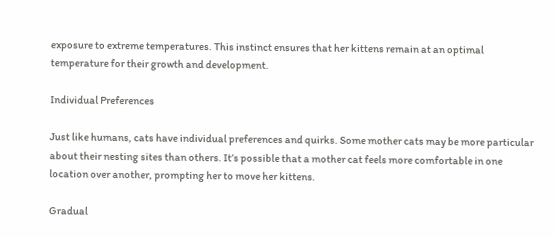exposure to extreme temperatures. This instinct ensures that her kittens remain at an optimal temperature for their growth and development.

Individual Preferences

Just like humans, cats have individual preferences and quirks. Some mother cats may be more particular about their nesting sites than others. It’s possible that a mother cat feels more comfortable in one location over another, prompting her to move her kittens.

Gradual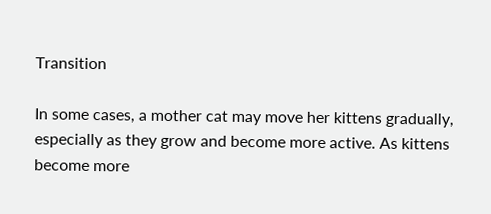Transition

In some cases, a mother cat may move her kittens gradually, especially as they grow and become more active. As kittens become more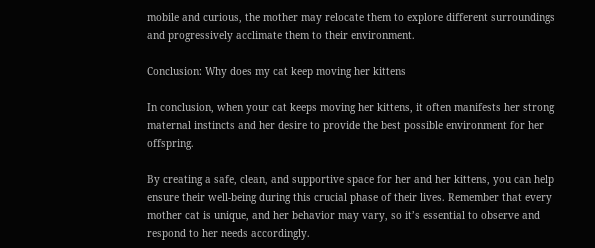mobile and curious, the mother may relocate them to explore different surroundings and progressively acclimate them to their environment.

Conclusion: Why does my cat keep moving her kittens

In conclusion, when your cat keeps moving her kittens, it often manifests her strong maternal instincts and her desire to provide the best possible environment for her offspring.

By creating a safe, clean, and supportive space for her and her kittens, you can help ensure their well-being during this crucial phase of their lives. Remember that every mother cat is unique, and her behavior may vary, so it’s essential to observe and respond to her needs accordingly.